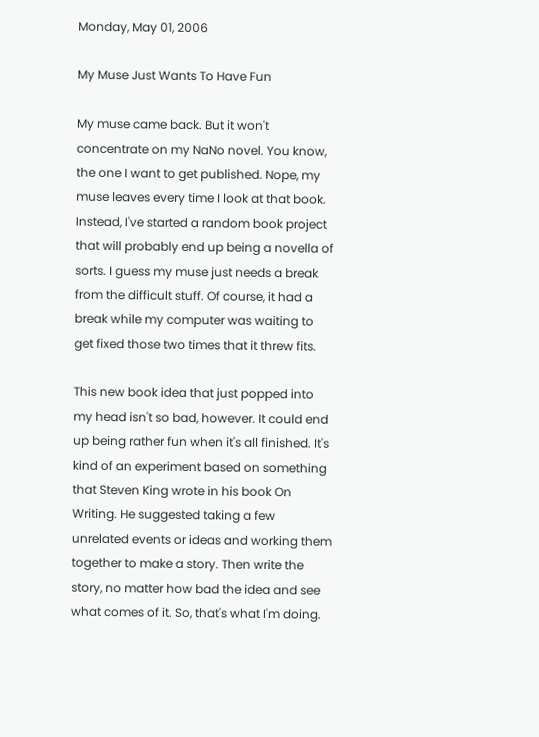Monday, May 01, 2006

My Muse Just Wants To Have Fun

My muse came back. But it won't concentrate on my NaNo novel. You know, the one I want to get published. Nope, my muse leaves every time I look at that book. Instead, I've started a random book project that will probably end up being a novella of sorts. I guess my muse just needs a break from the difficult stuff. Of course, it had a break while my computer was waiting to get fixed those two times that it threw fits.

This new book idea that just popped into my head isn't so bad, however. It could end up being rather fun when it's all finished. It's kind of an experiment based on something that Steven King wrote in his book On Writing. He suggested taking a few unrelated events or ideas and working them together to make a story. Then write the story, no matter how bad the idea and see what comes of it. So, that's what I'm doing.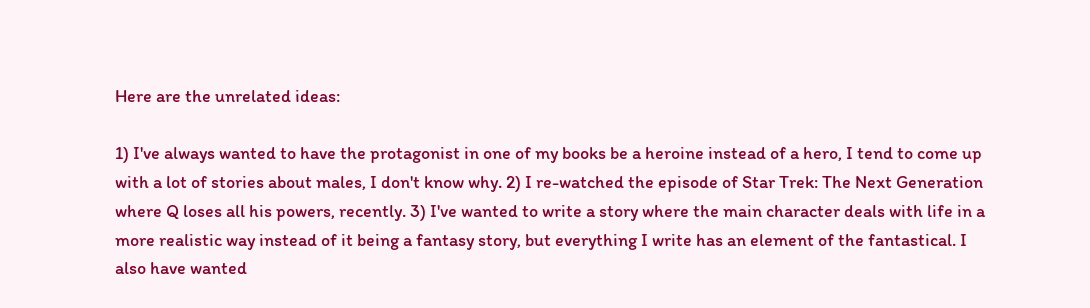Here are the unrelated ideas:

1) I've always wanted to have the protagonist in one of my books be a heroine instead of a hero, I tend to come up with a lot of stories about males, I don't know why. 2) I re-watched the episode of Star Trek: The Next Generation where Q loses all his powers, recently. 3) I've wanted to write a story where the main character deals with life in a more realistic way instead of it being a fantasy story, but everything I write has an element of the fantastical. I also have wanted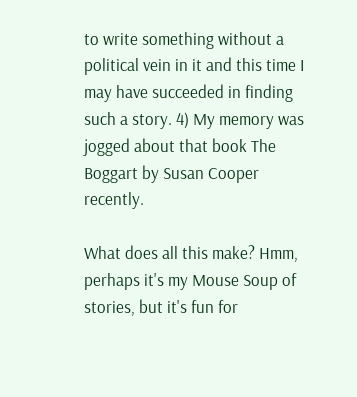to write something without a political vein in it and this time I may have succeeded in finding such a story. 4) My memory was jogged about that book The Boggart by Susan Cooper recently.

What does all this make? Hmm, perhaps it's my Mouse Soup of stories, but it's fun for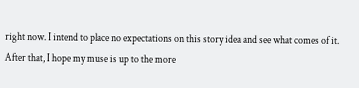right now. I intend to place no expectations on this story idea and see what comes of it. After that, I hope my muse is up to the more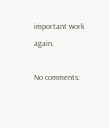important work again.

No comments: